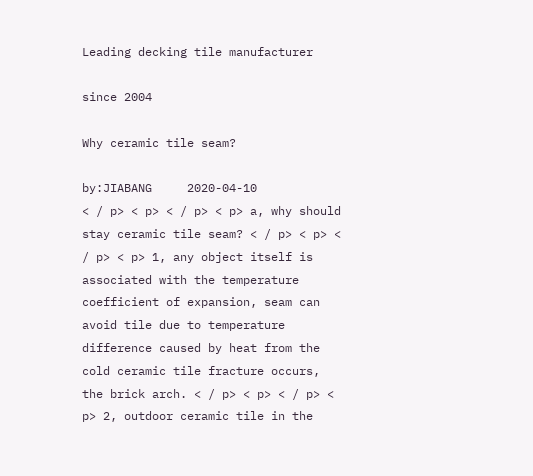Leading decking tile manufacturer

since 2004

Why ceramic tile seam?

by:JIABANG     2020-04-10
< / p> < p> < / p> < p> a, why should stay ceramic tile seam? < / p> < p> < / p> < p> 1, any object itself is associated with the temperature coefficient of expansion, seam can avoid tile due to temperature difference caused by heat from the cold ceramic tile fracture occurs, the brick arch. < / p> < p> < / p> < p> 2, outdoor ceramic tile in the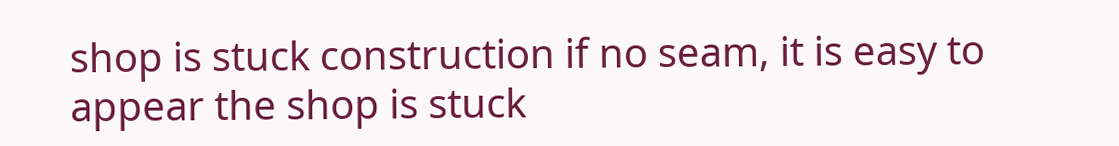shop is stuck construction if no seam, it is easy to appear the shop is stuck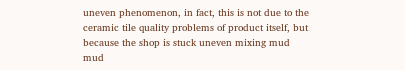uneven phenomenon, in fact, this is not due to the ceramic tile quality problems of product itself, but because the shop is stuck uneven mixing mud mud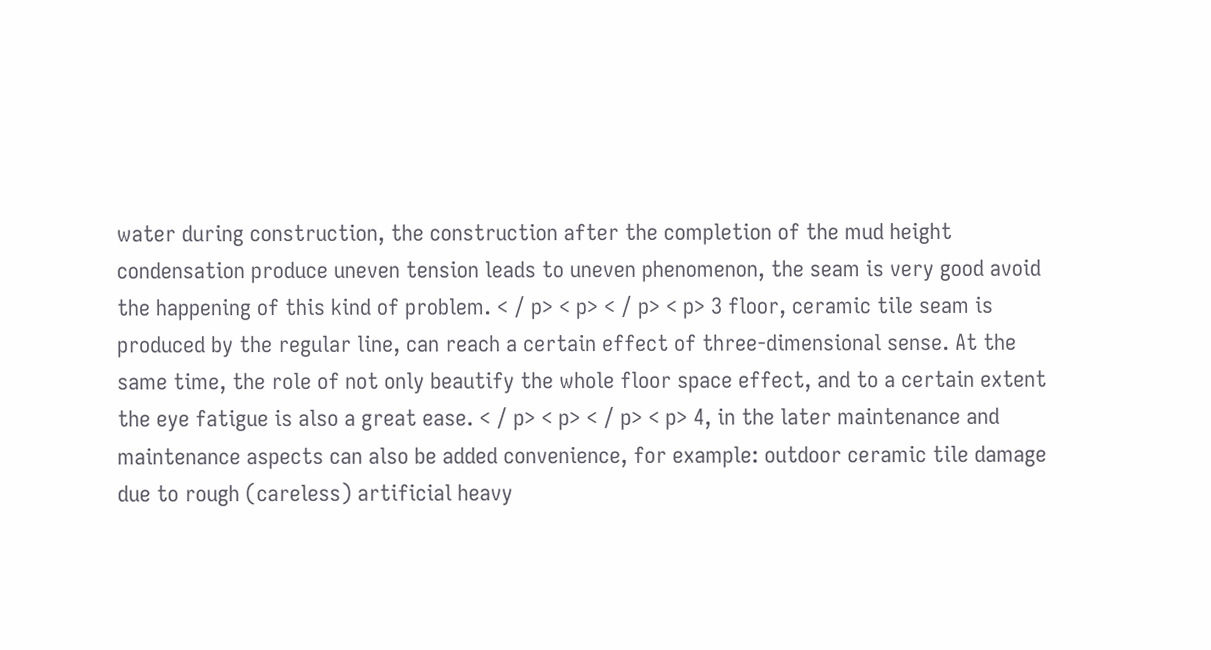water during construction, the construction after the completion of the mud height condensation produce uneven tension leads to uneven phenomenon, the seam is very good avoid the happening of this kind of problem. < / p> < p> < / p> < p> 3 floor, ceramic tile seam is produced by the regular line, can reach a certain effect of three-dimensional sense. At the same time, the role of not only beautify the whole floor space effect, and to a certain extent the eye fatigue is also a great ease. < / p> < p> < / p> < p> 4, in the later maintenance and maintenance aspects can also be added convenience, for example: outdoor ceramic tile damage due to rough (careless) artificial heavy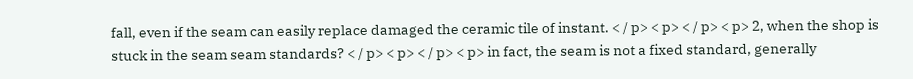fall, even if the seam can easily replace damaged the ceramic tile of instant. < / p> < p> < / p> < p> 2, when the shop is stuck in the seam seam standards? < / p> < p> < / p> < p> in fact, the seam is not a fixed standard, generally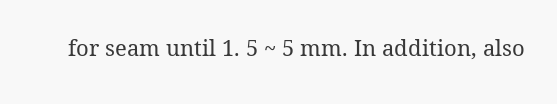for seam until 1. 5 ~ 5 mm. In addition, also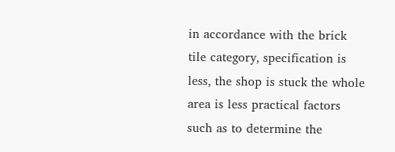in accordance with the brick tile category, specification is less, the shop is stuck the whole area is less practical factors such as to determine the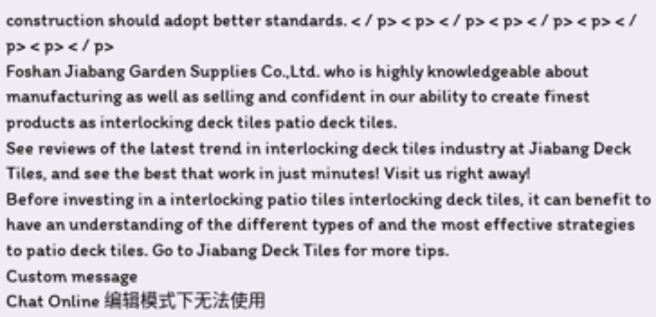construction should adopt better standards. < / p> < p> < / p> < p> < / p> < p> < / p> < p> < / p>
Foshan Jiabang Garden Supplies Co.,Ltd. who is highly knowledgeable about manufacturing as well as selling and confident in our ability to create finest products as interlocking deck tiles patio deck tiles.
See reviews of the latest trend in interlocking deck tiles industry at Jiabang Deck Tiles, and see the best that work in just minutes! Visit us right away!
Before investing in a interlocking patio tiles interlocking deck tiles, it can benefit to have an understanding of the different types of and the most effective strategies to patio deck tiles. Go to Jiabang Deck Tiles for more tips.
Custom message
Chat Online 编辑模式下无法使用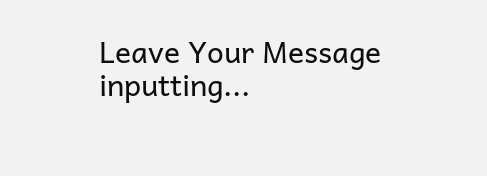Leave Your Message inputting...